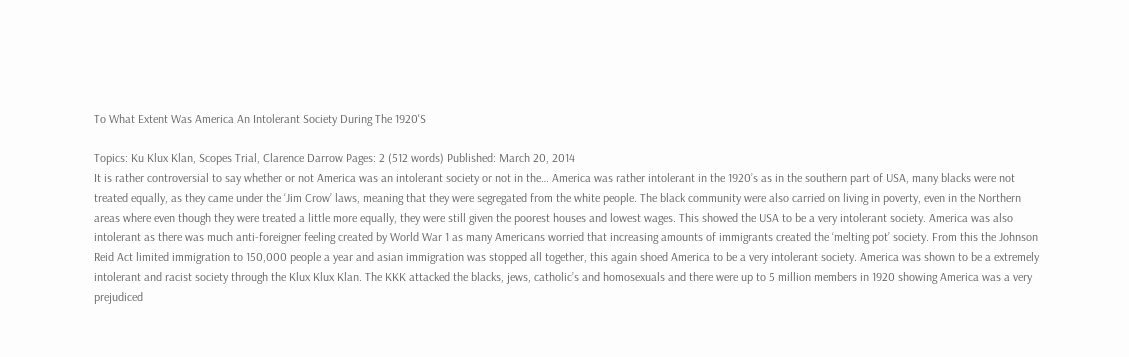To What Extent Was America An Intolerant Society During The 1920'S

Topics: Ku Klux Klan, Scopes Trial, Clarence Darrow Pages: 2 (512 words) Published: March 20, 2014
It is rather controversial to say whether or not America was an intolerant society or not in the… America was rather intolerant in the 1920’s as in the southern part of USA, many blacks were not treated equally, as they came under the ‘Jim Crow’ laws, meaning that they were segregated from the white people. The black community were also carried on living in poverty, even in the Northern areas where even though they were treated a little more equally, they were still given the poorest houses and lowest wages. This showed the USA to be a very intolerant society. America was also intolerant as there was much anti-foreigner feeling created by World War 1 as many Americans worried that increasing amounts of immigrants created the ‘melting pot’ society. From this the Johnson Reid Act limited immigration to 150,000 people a year and asian immigration was stopped all together, this again shoed America to be a very intolerant society. America was shown to be a extremely intolerant and racist society through the Klux Klux Klan. The KKK attacked the blacks, jews, catholic’s and homosexuals and there were up to 5 million members in 1920 showing America was a very prejudiced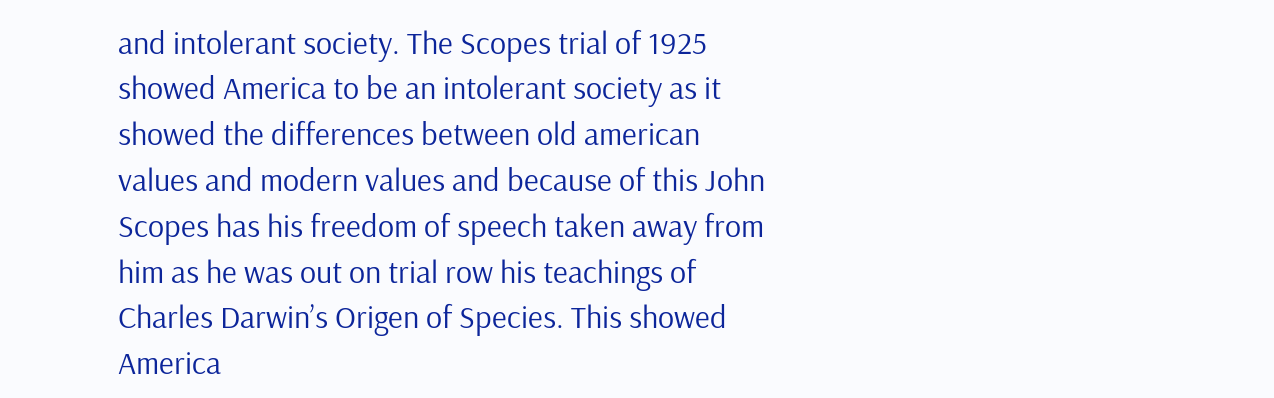and intolerant society. The Scopes trial of 1925 showed America to be an intolerant society as it showed the differences between old american values and modern values and because of this John Scopes has his freedom of speech taken away from him as he was out on trial row his teachings of Charles Darwin’s Origen of Species. This showed America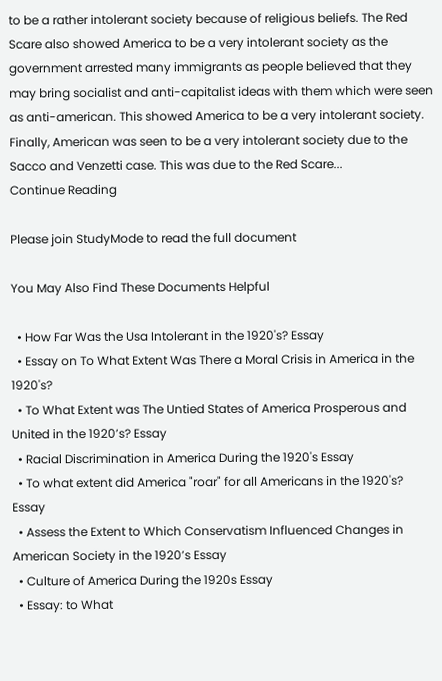to be a rather intolerant society because of religious beliefs. The Red Scare also showed America to be a very intolerant society as the government arrested many immigrants as people believed that they may bring socialist and anti-capitalist ideas with them which were seen as anti-american. This showed America to be a very intolerant society. Finally, American was seen to be a very intolerant society due to the Sacco and Venzetti case. This was due to the Red Scare...
Continue Reading

Please join StudyMode to read the full document

You May Also Find These Documents Helpful

  • How Far Was the Usa Intolerant in the 1920's? Essay
  • Essay on To What Extent Was There a Moral Crisis in America in the 1920's?
  • To What Extent was The Untied States of America Prosperous and United in the 1920’s? Essay
  • Racial Discrimination in America During the 1920's Essay
  • To what extent did America "roar" for all Americans in the 1920's? Essay
  • Assess the Extent to Which Conservatism Influenced Changes in American Society in the 1920’s Essay
  • Culture of America During the 1920s Essay
  • Essay: to What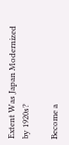Extent Was Japan Modernized by 1920s?

Become a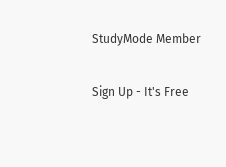StudyMode Member

Sign Up - It's Free